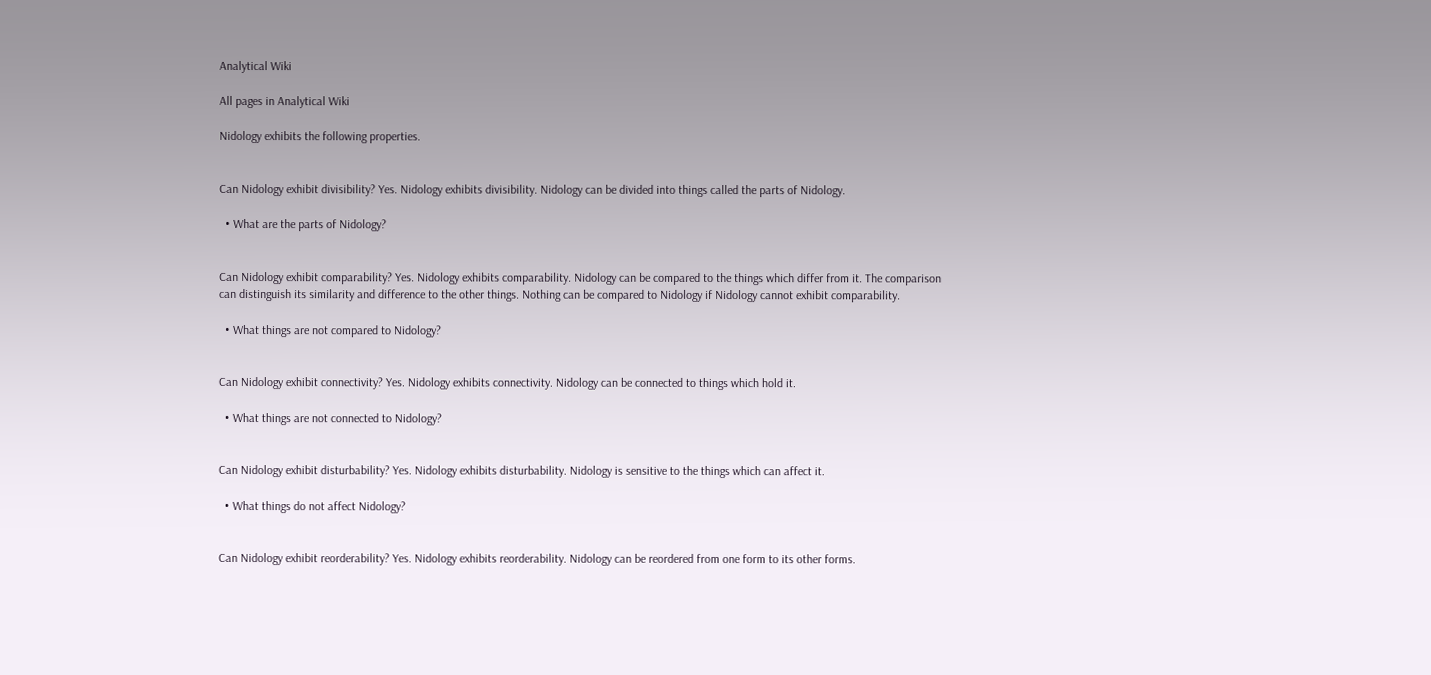Analytical Wiki

All pages in Analytical Wiki

Nidology exhibits the following properties.


Can Nidology exhibit divisibility? Yes. Nidology exhibits divisibility. Nidology can be divided into things called the parts of Nidology.

  • What are the parts of Nidology?


Can Nidology exhibit comparability? Yes. Nidology exhibits comparability. Nidology can be compared to the things which differ from it. The comparison can distinguish its similarity and difference to the other things. Nothing can be compared to Nidology if Nidology cannot exhibit comparability.

  • What things are not compared to Nidology?


Can Nidology exhibit connectivity? Yes. Nidology exhibits connectivity. Nidology can be connected to things which hold it.

  • What things are not connected to Nidology?


Can Nidology exhibit disturbability? Yes. Nidology exhibits disturbability. Nidology is sensitive to the things which can affect it.

  • What things do not affect Nidology?


Can Nidology exhibit reorderability? Yes. Nidology exhibits reorderability. Nidology can be reordered from one form to its other forms.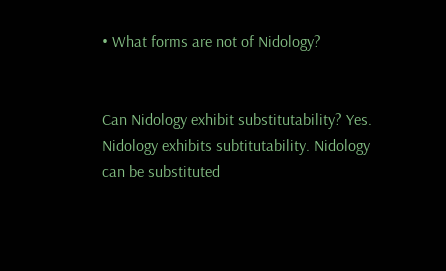• What forms are not of Nidology?


Can Nidology exhibit substitutability? Yes. Nidology exhibits subtitutability. Nidology can be substituted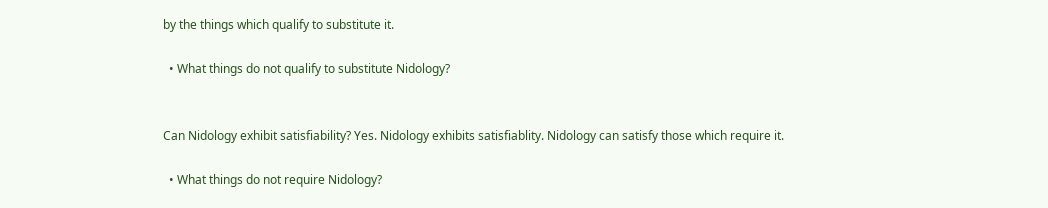by the things which qualify to substitute it.

  • What things do not qualify to substitute Nidology?


Can Nidology exhibit satisfiability? Yes. Nidology exhibits satisfiablity. Nidology can satisfy those which require it.

  • What things do not require Nidology?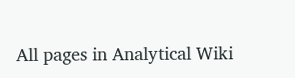All pages in Analytical Wiki